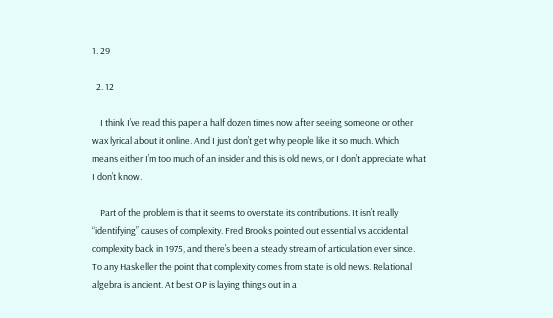1. 29

  2. 12

    I think I’ve read this paper a half dozen times now after seeing someone or other wax lyrical about it online. And I just don’t get why people like it so much. Which means either I’m too much of an insider and this is old news, or I don’t appreciate what I don’t know.

    Part of the problem is that it seems to overstate its contributions. It isn’t really “identifying” causes of complexity. Fred Brooks pointed out essential vs accidental complexity back in 1975, and there’s been a steady stream of articulation ever since. To any Haskeller the point that complexity comes from state is old news. Relational algebra is ancient. At best OP is laying things out in a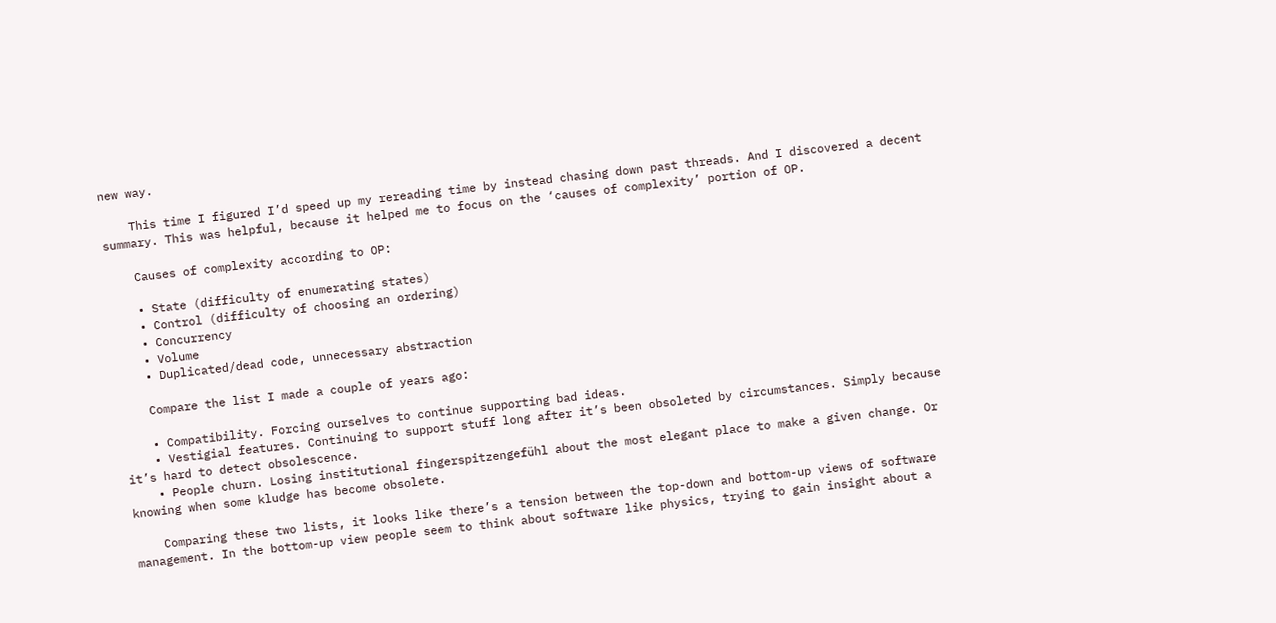new way.

    This time I figured I’d speed up my rereading time by instead chasing down past threads. And I discovered a decent summary. This was helpful, because it helped me to focus on the ‘causes of complexity’ portion of OP.

    Causes of complexity according to OP:

    • State (difficulty of enumerating states)
    • Control (difficulty of choosing an ordering)
    • Concurrency
    • Volume
    • Duplicated/dead code, unnecessary abstraction

    Compare the list I made a couple of years ago:

    • Compatibility. Forcing ourselves to continue supporting bad ideas.
    • Vestigial features. Continuing to support stuff long after it’s been obsoleted by circumstances. Simply because it’s hard to detect obsolescence.
    • People churn. Losing institutional fingerspitzengefühl about the most elegant place to make a given change. Or knowing when some kludge has become obsolete.

    Comparing these two lists, it looks like there’s a tension between the top-down and bottom-up views of software management. In the bottom-up view people seem to think about software like physics, trying to gain insight about a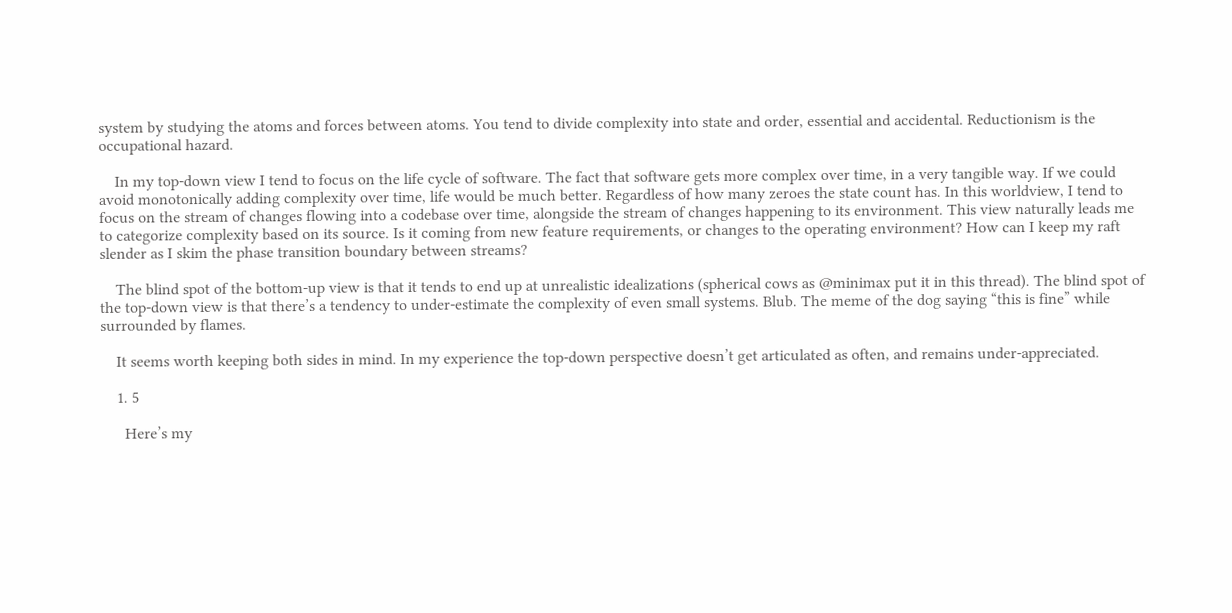system by studying the atoms and forces between atoms. You tend to divide complexity into state and order, essential and accidental. Reductionism is the occupational hazard.

    In my top-down view I tend to focus on the life cycle of software. The fact that software gets more complex over time, in a very tangible way. If we could avoid monotonically adding complexity over time, life would be much better. Regardless of how many zeroes the state count has. In this worldview, I tend to focus on the stream of changes flowing into a codebase over time, alongside the stream of changes happening to its environment. This view naturally leads me to categorize complexity based on its source. Is it coming from new feature requirements, or changes to the operating environment? How can I keep my raft slender as I skim the phase transition boundary between streams?

    The blind spot of the bottom-up view is that it tends to end up at unrealistic idealizations (spherical cows as @minimax put it in this thread). The blind spot of the top-down view is that there’s a tendency to under-estimate the complexity of even small systems. Blub. The meme of the dog saying “this is fine” while surrounded by flames.

    It seems worth keeping both sides in mind. In my experience the top-down perspective doesn’t get articulated as often, and remains under-appreciated.

    1. 5

      Here’s my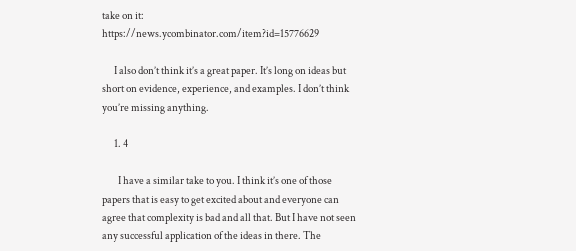take on it: https://news.ycombinator.com/item?id=15776629

      I also don’t think it’s a great paper. It’s long on ideas but short on evidence, experience, and examples. I don’t think you’re missing anything.

      1. 4

        I have a similar take to you. I think it’s one of those papers that is easy to get excited about and everyone can agree that complexity is bad and all that. But I have not seen any successful application of the ideas in there. The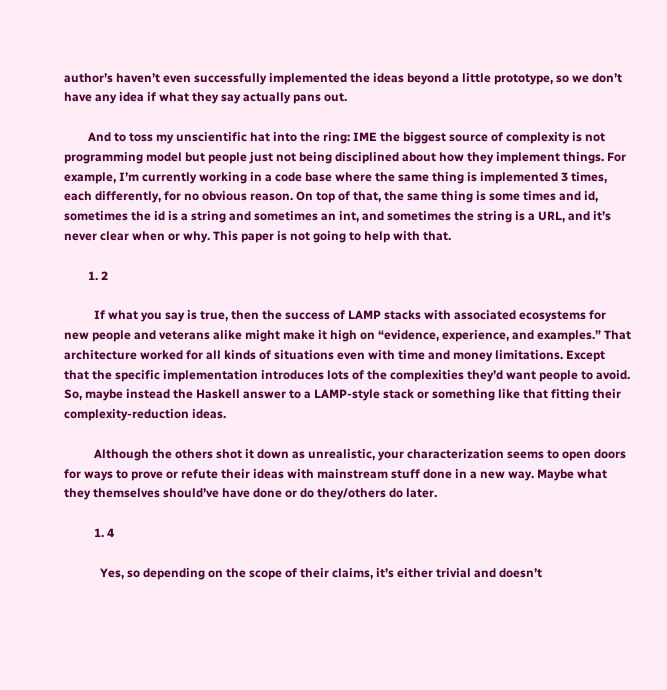author’s haven’t even successfully implemented the ideas beyond a little prototype, so we don’t have any idea if what they say actually pans out.

        And to toss my unscientific hat into the ring: IME the biggest source of complexity is not programming model but people just not being disciplined about how they implement things. For example, I’m currently working in a code base where the same thing is implemented 3 times, each differently, for no obvious reason. On top of that, the same thing is some times and id, sometimes the id is a string and sometimes an int, and sometimes the string is a URL, and it’s never clear when or why. This paper is not going to help with that.

        1. 2

          If what you say is true, then the success of LAMP stacks with associated ecosystems for new people and veterans alike might make it high on “evidence, experience, and examples.” That architecture worked for all kinds of situations even with time and money limitations. Except that the specific implementation introduces lots of the complexities they’d want people to avoid. So, maybe instead the Haskell answer to a LAMP-style stack or something like that fitting their complexity-reduction ideas.

          Although the others shot it down as unrealistic, your characterization seems to open doors for ways to prove or refute their ideas with mainstream stuff done in a new way. Maybe what they themselves should’ve have done or do they/others do later.

          1. 4

            Yes, so depending on the scope of their claims, it’s either trivial and doesn’t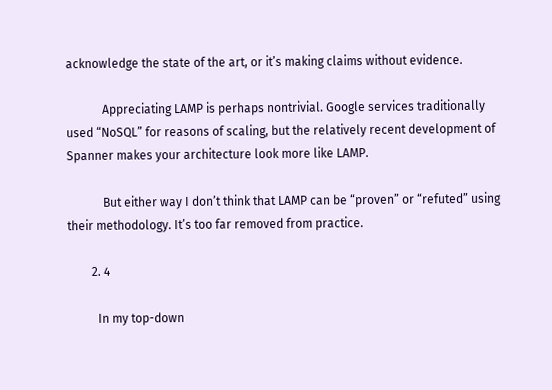acknowledge the state of the art, or it’s making claims without evidence.

            Appreciating LAMP is perhaps nontrivial. Google services traditionally used “NoSQL” for reasons of scaling, but the relatively recent development of Spanner makes your architecture look more like LAMP.

            But either way I don’t think that LAMP can be “proven” or “refuted” using their methodology. It’s too far removed from practice.

        2. 4

          In my top-down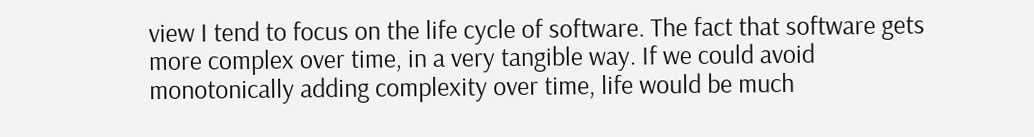view I tend to focus on the life cycle of software. The fact that software gets more complex over time, in a very tangible way. If we could avoid monotonically adding complexity over time, life would be much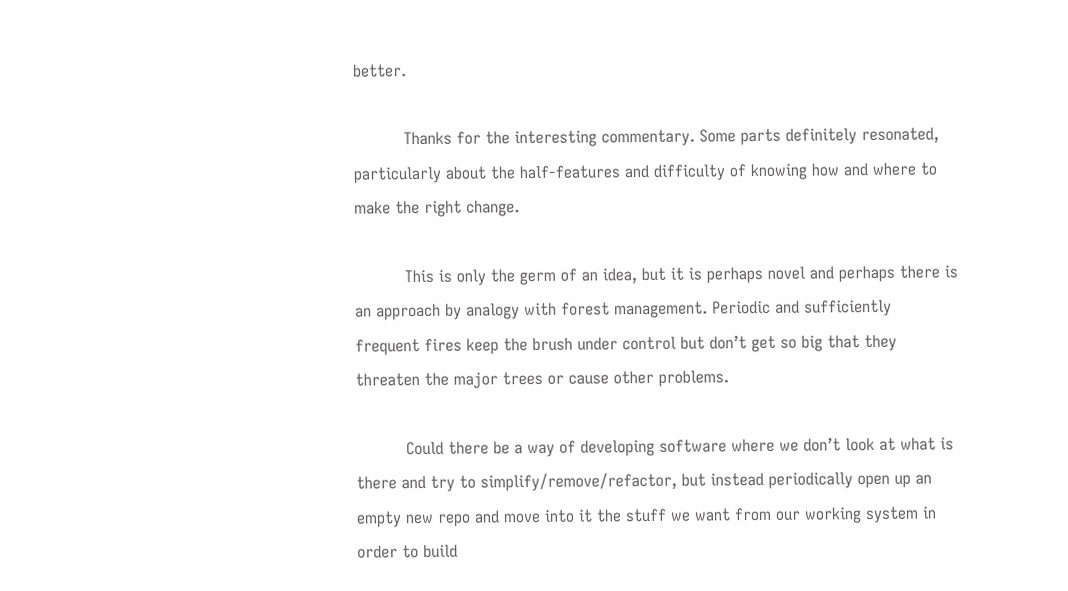better.

          Thanks for the interesting commentary. Some parts definitely resonated, particularly about the half-features and difficulty of knowing how and where to make the right change.

          This is only the germ of an idea, but it is perhaps novel and perhaps there is an approach by analogy with forest management. Periodic and sufficiently frequent fires keep the brush under control but don’t get so big that they threaten the major trees or cause other problems.

          Could there be a way of developing software where we don’t look at what is there and try to simplify/remove/refactor, but instead periodically open up an empty new repo and move into it the stuff we want from our working system in order to build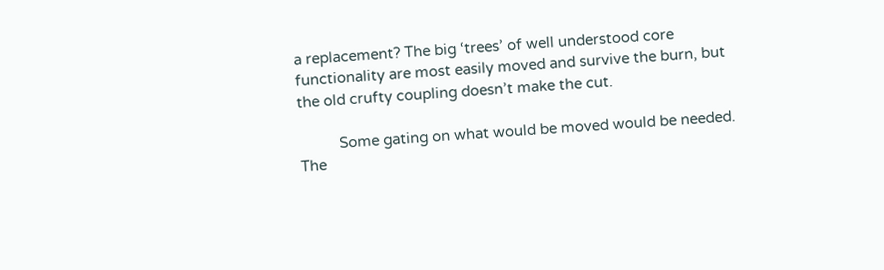a replacement? The big ‘trees’ of well understood core functionality are most easily moved and survive the burn, but the old crufty coupling doesn’t make the cut.

          Some gating on what would be moved would be needed. The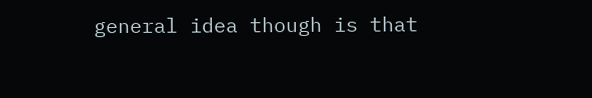general idea though is that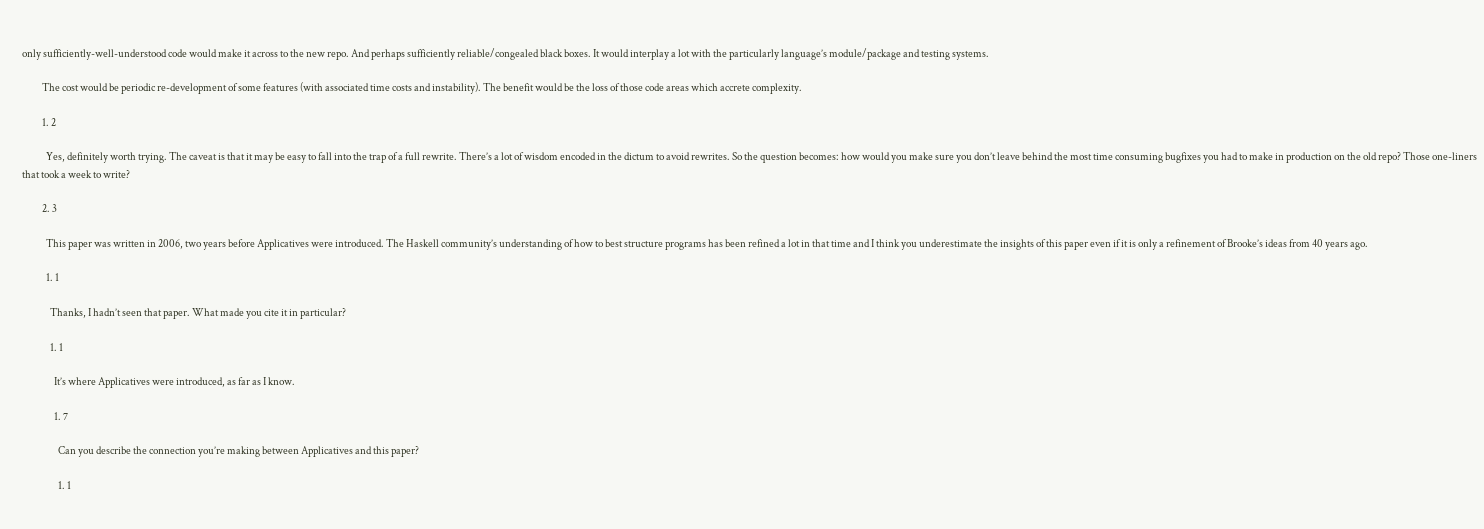only sufficiently-well-understood code would make it across to the new repo. And perhaps sufficiently reliable/congealed black boxes. It would interplay a lot with the particularly language’s module/package and testing systems.

          The cost would be periodic re-development of some features (with associated time costs and instability). The benefit would be the loss of those code areas which accrete complexity.

          1. 2

            Yes, definitely worth trying. The caveat is that it may be easy to fall into the trap of a full rewrite. There’s a lot of wisdom encoded in the dictum to avoid rewrites. So the question becomes: how would you make sure you don’t leave behind the most time consuming bugfixes you had to make in production on the old repo? Those one-liners that took a week to write?

          2. 3

            This paper was written in 2006, two years before Applicatives were introduced. The Haskell community’s understanding of how to best structure programs has been refined a lot in that time and I think you underestimate the insights of this paper even if it is only a refinement of Brooke’s ideas from 40 years ago.

            1. 1

              Thanks, I hadn’t seen that paper. What made you cite it in particular?

              1. 1

                It’s where Applicatives were introduced, as far as I know.

                1. 7

                  Can you describe the connection you’re making between Applicatives and this paper?

                  1. 1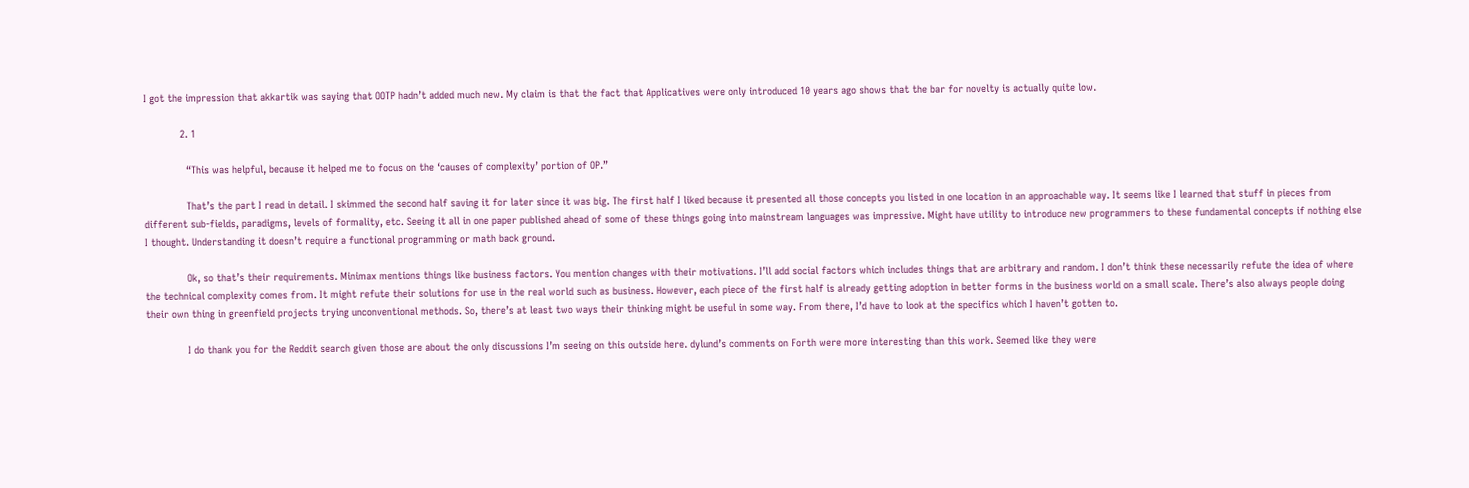I got the impression that akkartik was saying that OOTP hadn’t added much new. My claim is that the fact that Applicatives were only introduced 10 years ago shows that the bar for novelty is actually quite low.

            2. 1

              “This was helpful, because it helped me to focus on the ‘causes of complexity’ portion of OP.”

              That’s the part I read in detail. I skimmed the second half saving it for later since it was big. The first half I liked because it presented all those concepts you listed in one location in an approachable way. It seems like I learned that stuff in pieces from different sub-fields, paradigms, levels of formality, etc. Seeing it all in one paper published ahead of some of these things going into mainstream languages was impressive. Might have utility to introduce new programmers to these fundamental concepts if nothing else I thought. Understanding it doesn’t require a functional programming or math back ground.

              Ok, so that’s their requirements. Minimax mentions things like business factors. You mention changes with their motivations. I’ll add social factors which includes things that are arbitrary and random. I don’t think these necessarily refute the idea of where the technical complexity comes from. It might refute their solutions for use in the real world such as business. However, each piece of the first half is already getting adoption in better forms in the business world on a small scale. There’s also always people doing their own thing in greenfield projects trying unconventional methods. So, there’s at least two ways their thinking might be useful in some way. From there, I’d have to look at the specifics which I haven’t gotten to.

              I do thank you for the Reddit search given those are about the only discussions I’m seeing on this outside here. dylund’s comments on Forth were more interesting than this work. Seemed like they were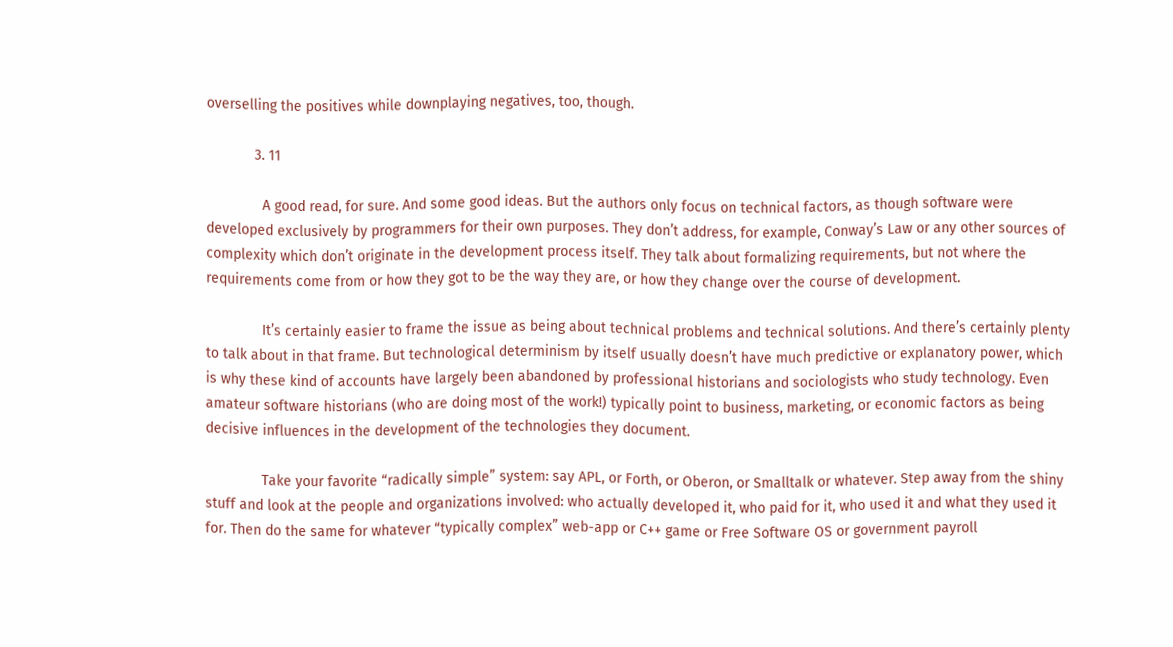overselling the positives while downplaying negatives, too, though.

            3. 11

              A good read, for sure. And some good ideas. But the authors only focus on technical factors, as though software were developed exclusively by programmers for their own purposes. They don’t address, for example, Conway’s Law or any other sources of complexity which don’t originate in the development process itself. They talk about formalizing requirements, but not where the requirements come from or how they got to be the way they are, or how they change over the course of development.

              It’s certainly easier to frame the issue as being about technical problems and technical solutions. And there’s certainly plenty to talk about in that frame. But technological determinism by itself usually doesn’t have much predictive or explanatory power, which is why these kind of accounts have largely been abandoned by professional historians and sociologists who study technology. Even amateur software historians (who are doing most of the work!) typically point to business, marketing, or economic factors as being decisive influences in the development of the technologies they document.

              Take your favorite “radically simple” system: say APL, or Forth, or Oberon, or Smalltalk or whatever. Step away from the shiny stuff and look at the people and organizations involved: who actually developed it, who paid for it, who used it and what they used it for. Then do the same for whatever “typically complex” web-app or C++ game or Free Software OS or government payroll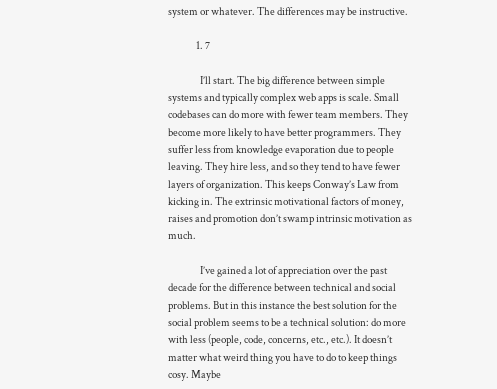system or whatever. The differences may be instructive.

              1. 7

                I’ll start. The big difference between simple systems and typically complex web apps is scale. Small codebases can do more with fewer team members. They become more likely to have better programmers. They suffer less from knowledge evaporation due to people leaving. They hire less, and so they tend to have fewer layers of organization. This keeps Conway’s Law from kicking in. The extrinsic motivational factors of money, raises and promotion don’t swamp intrinsic motivation as much.

                I’ve gained a lot of appreciation over the past decade for the difference between technical and social problems. But in this instance the best solution for the social problem seems to be a technical solution: do more with less (people, code, concerns, etc., etc.). It doesn’t matter what weird thing you have to do to keep things cosy. Maybe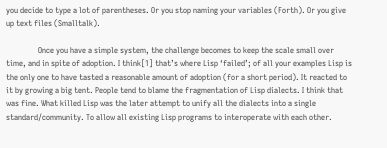you decide to type a lot of parentheses. Or you stop naming your variables (Forth). Or you give up text files (Smalltalk).

                Once you have a simple system, the challenge becomes to keep the scale small over time, and in spite of adoption. I think[1] that’s where Lisp ‘failed’; of all your examples Lisp is the only one to have tasted a reasonable amount of adoption (for a short period). It reacted to it by growing a big tent. People tend to blame the fragmentation of Lisp dialects. I think that was fine. What killed Lisp was the later attempt to unify all the dialects into a single standard/community. To allow all existing Lisp programs to interoperate with each other.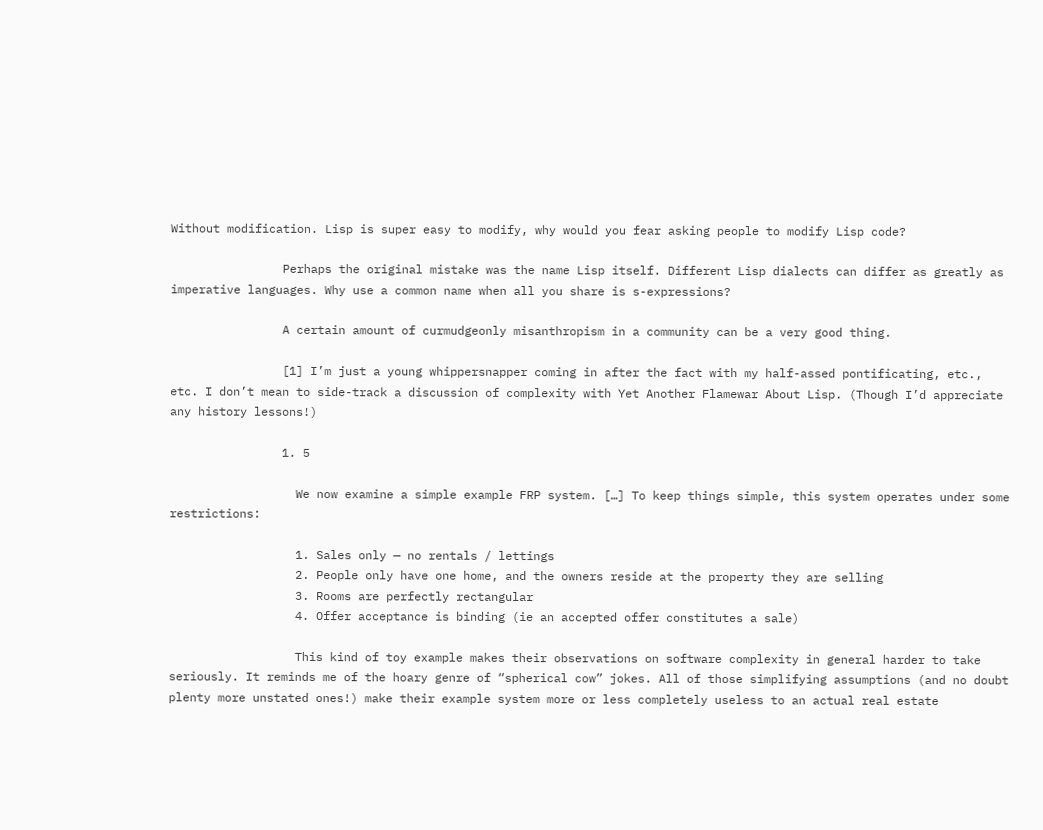Without modification. Lisp is super easy to modify, why would you fear asking people to modify Lisp code?

                Perhaps the original mistake was the name Lisp itself. Different Lisp dialects can differ as greatly as imperative languages. Why use a common name when all you share is s-expressions?

                A certain amount of curmudgeonly misanthropism in a community can be a very good thing.

                [1] I’m just a young whippersnapper coming in after the fact with my half-assed pontificating, etc., etc. I don’t mean to side-track a discussion of complexity with Yet Another Flamewar About Lisp. (Though I’d appreciate any history lessons!)

                1. 5

                  We now examine a simple example FRP system. […] To keep things simple, this system operates under some restrictions:

                  1. Sales only — no rentals / lettings
                  2. People only have one home, and the owners reside at the property they are selling
                  3. Rooms are perfectly rectangular
                  4. Offer acceptance is binding (ie an accepted offer constitutes a sale)

                  This kind of toy example makes their observations on software complexity in general harder to take seriously. It reminds me of the hoary genre of “spherical cow” jokes. All of those simplifying assumptions (and no doubt plenty more unstated ones!) make their example system more or less completely useless to an actual real estate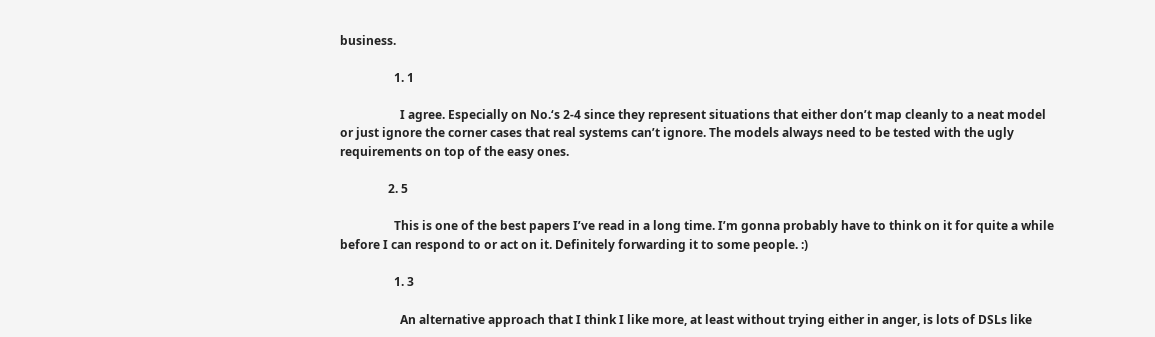business.

                  1. 1

                    I agree. Especially on No.‘s 2-4 since they represent situations that either don’t map cleanly to a neat model or just ignore the corner cases that real systems can’t ignore. The models always need to be tested with the ugly requirements on top of the easy ones.

                2. 5

                  This is one of the best papers I’ve read in a long time. I’m gonna probably have to think on it for quite a while before I can respond to or act on it. Definitely forwarding it to some people. :)

                  1. 3

                    An alternative approach that I think I like more, at least without trying either in anger, is lots of DSLs like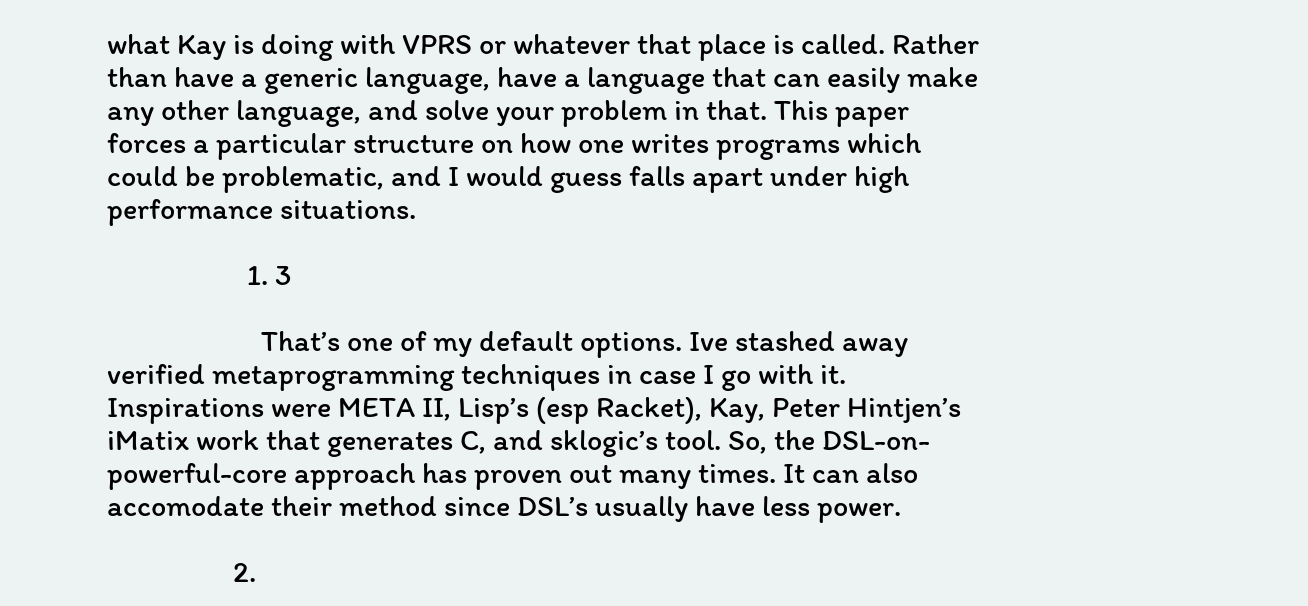what Kay is doing with VPRS or whatever that place is called. Rather than have a generic language, have a language that can easily make any other language, and solve your problem in that. This paper forces a particular structure on how one writes programs which could be problematic, and I would guess falls apart under high performance situations.

                    1. 3

                      That’s one of my default options. Ive stashed away verified metaprogramming techniques in case I go with it. Inspirations were META II, Lisp’s (esp Racket), Kay, Peter Hintjen’s iMatix work that generates C, and sklogic’s tool. So, the DSL-on-powerful-core approach has proven out many times. It can also accomodate their method since DSL’s usually have less power.

                  2.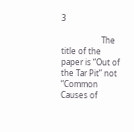3

                    The title of the paper is “Out of the Tar Pit” not “Common Causes of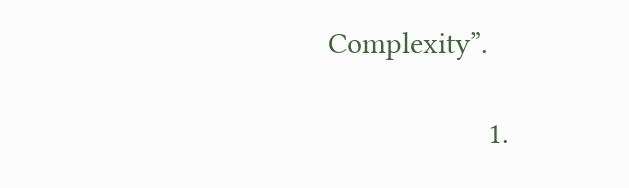Complexity”.

                    1.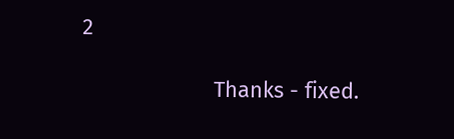2

                      Thanks - fixed.